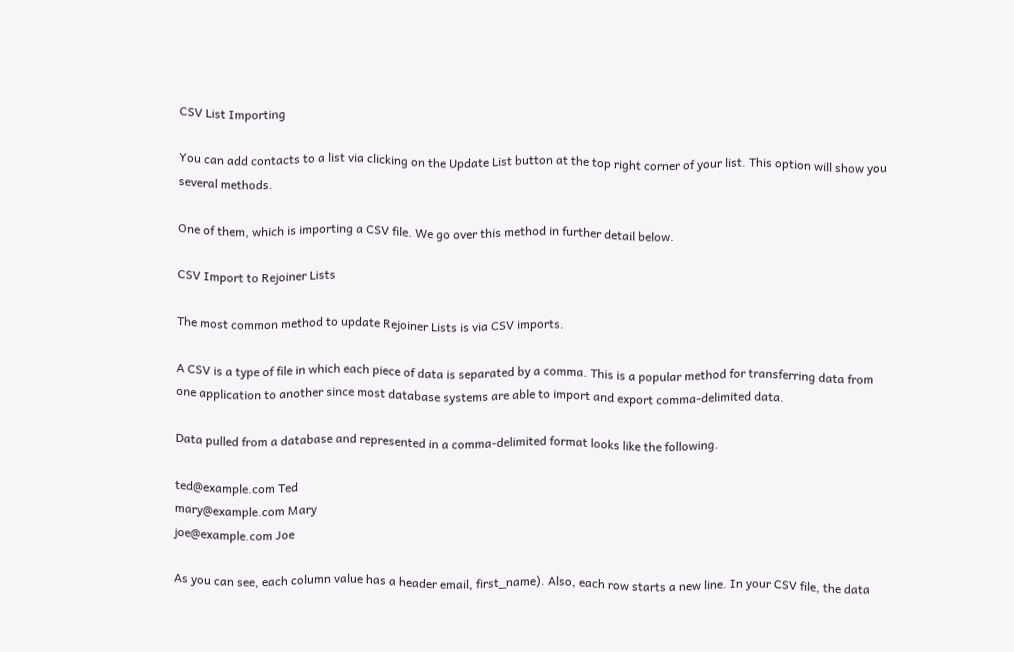CSV List Importing

You can add contacts to a list via clicking on the Update List button at the top right corner of your list. This option will show you several methods.

One of them, which is importing a CSV file. We go over this method in further detail below.

CSV Import to Rejoiner Lists

The most common method to update Rejoiner Lists is via CSV imports.

A CSV is a type of file in which each piece of data is separated by a comma. This is a popular method for transferring data from one application to another since most database systems are able to import and export comma-delimited data.

Data pulled from a database and represented in a comma-delimited format looks like the following.

ted@example.com Ted
mary@example.com Mary
joe@example.com Joe

As you can see, each column value has a header email, first_name). Also, each row starts a new line. In your CSV file, the data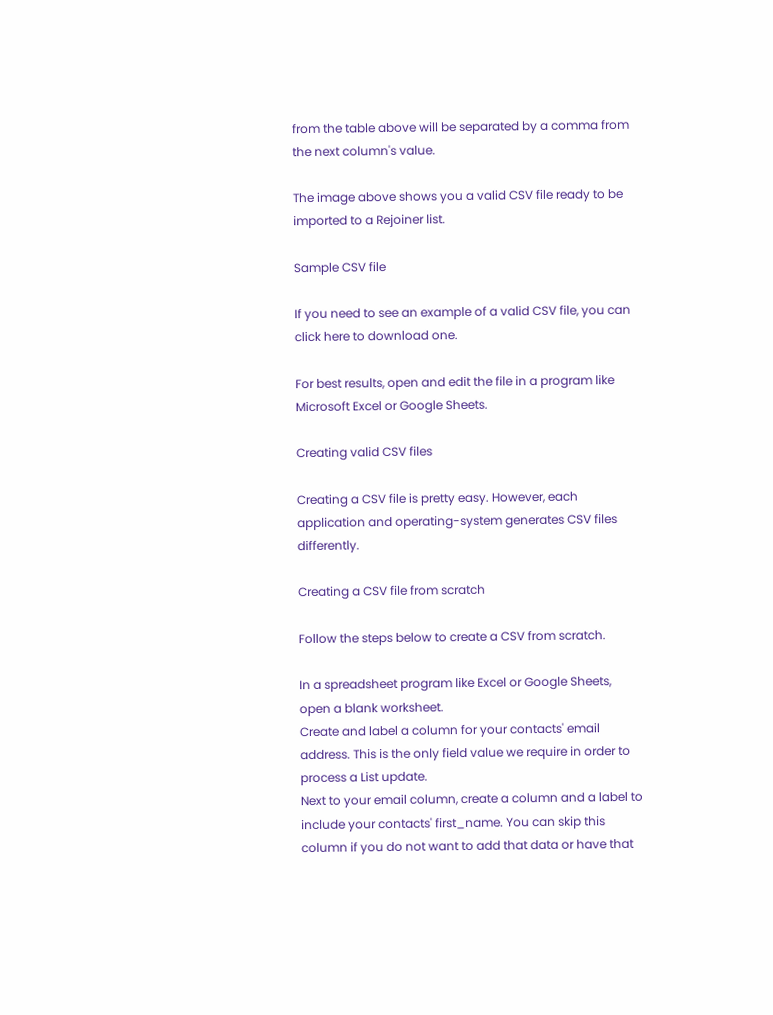from the table above will be separated by a comma from the next column's value.

The image above shows you a valid CSV file ready to be imported to a Rejoiner list.

Sample CSV file

If you need to see an example of a valid CSV file, you can click here to download one.

For best results, open and edit the file in a program like Microsoft Excel or Google Sheets.

Creating valid CSV files

Creating a CSV file is pretty easy. However, each application and operating-system generates CSV files differently.

Creating a CSV file from scratch

Follow the steps below to create a CSV from scratch.

In a spreadsheet program like Excel or Google Sheets, open a blank worksheet.
Create and label a column for your contacts' email address. This is the only field value we require in order to process a List update.
Next to your email column, create a column and a label to include your contacts' first_name. You can skip this column if you do not want to add that data or have that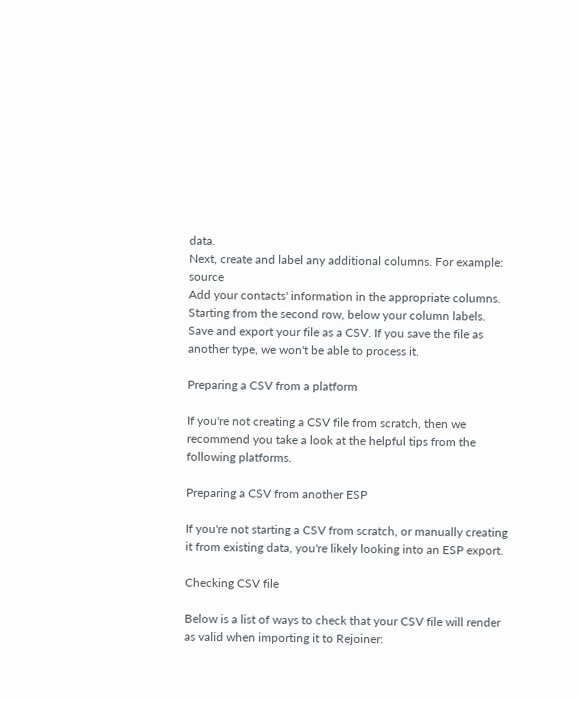data.
Next, create and label any additional columns. For example: source
Add your contacts' information in the appropriate columns. Starting from the second row, below your column labels.
Save and export your file as a CSV. If you save the file as another type, we won't be able to process it.

Preparing a CSV from a platform

If you're not creating a CSV file from scratch, then we recommend you take a look at the helpful tips from the following platforms.

Preparing a CSV from another ESP

If you're not starting a CSV from scratch, or manually creating it from existing data, you're likely looking into an ESP export.

Checking CSV file

Below is a list of ways to check that your CSV file will render as valid when importing it to Rejoiner: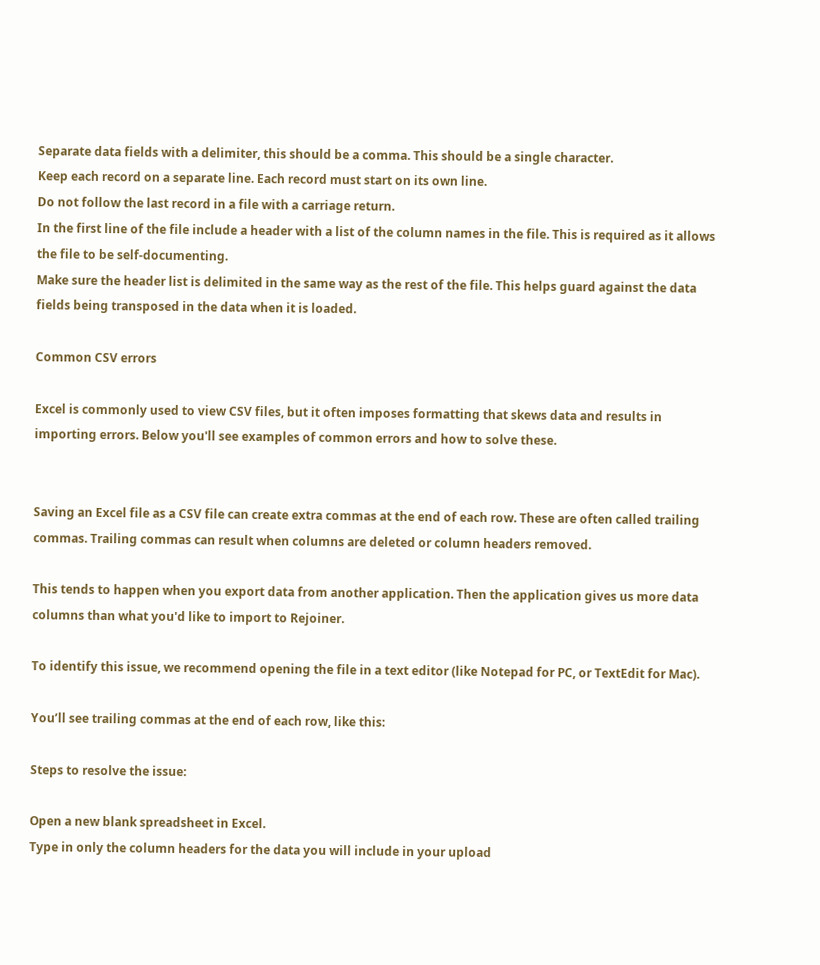Separate data fields with a delimiter, this should be a comma. This should be a single character.
Keep each record on a separate line. Each record must start on its own line.
Do not follow the last record in a file with a carriage return.
In the first line of the file include a header with a list of the column names in the file. This is required as it allows the file to be self-documenting.
Make sure the header list is delimited in the same way as the rest of the file. This helps guard against the data fields being transposed in the data when it is loaded.

Common CSV errors

Excel is commonly used to view CSV files, but it often imposes formatting that skews data and results in importing errors. Below you'll see examples of common errors and how to solve these.


Saving an Excel file as a CSV file can create extra commas at the end of each row. These are often called trailing commas. Trailing commas can result when columns are deleted or column headers removed.

This tends to happen when you export data from another application. Then the application gives us more data columns than what you'd like to import to Rejoiner.

To identify this issue, we recommend opening the file in a text editor (like Notepad for PC, or TextEdit for Mac).

You’ll see trailing commas at the end of each row, like this:

Steps to resolve the issue:

Open a new blank spreadsheet in Excel.
Type in only the column headers for the data you will include in your upload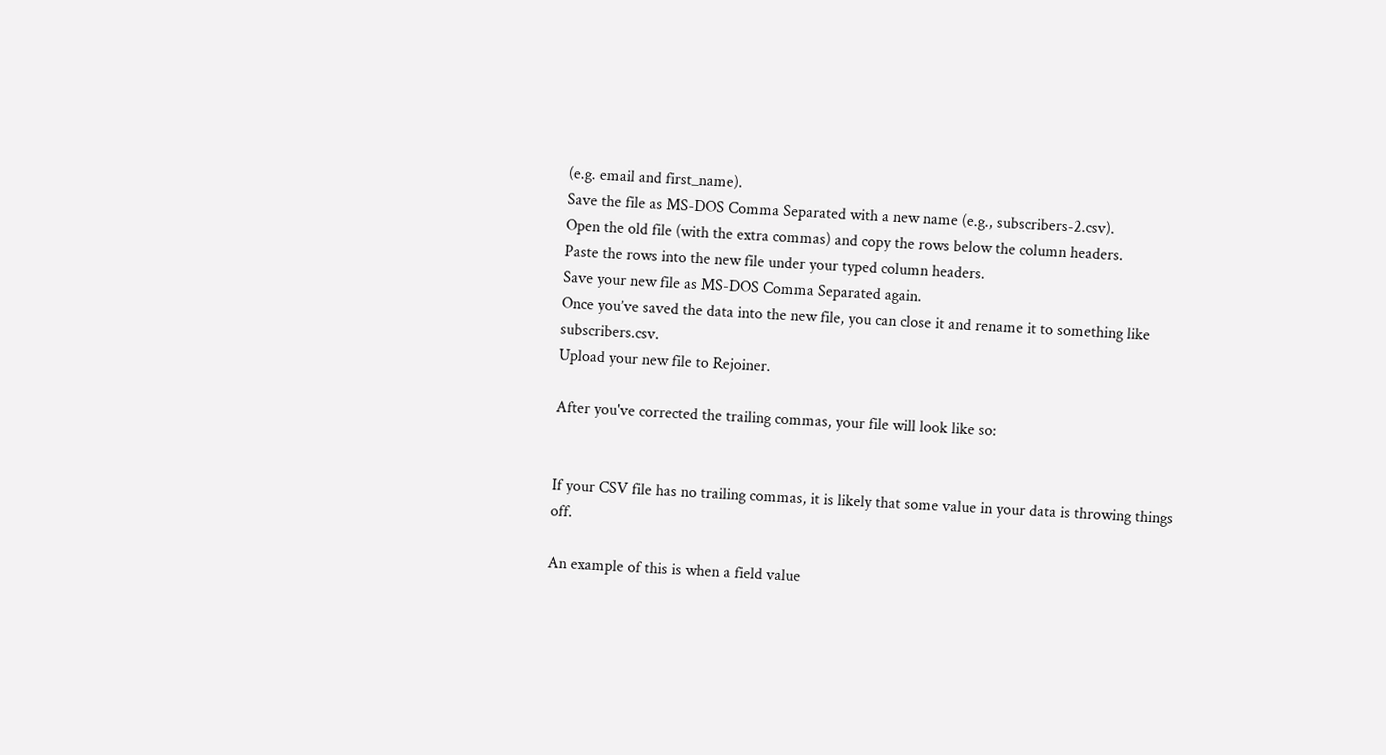(e.g. email and first_name).
Save the file as MS-DOS Comma Separated with a new name (e.g., subscribers-2.csv).
Open the old file (with the extra commas) and copy the rows below the column headers.
Paste the rows into the new file under your typed column headers.
Save your new file as MS-DOS Comma Separated again.
Once you’ve saved the data into the new file, you can close it and rename it to something like subscribers.csv.
Upload your new file to Rejoiner.

After you've corrected the trailing commas, your file will look like so:


If your CSV file has no trailing commas, it is likely that some value in your data is throwing things off.

An example of this is when a field value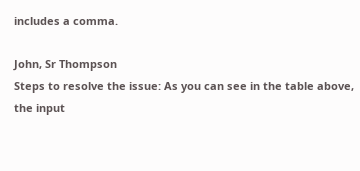includes a comma.

John, Sr Thompson
Steps to resolve the issue: As you can see in the table above, the input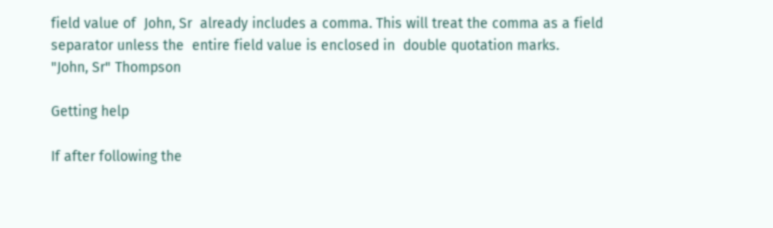field value of  John, Sr  already includes a comma. This will treat the comma as a field separator unless the  entire field value is enclosed in  double quotation marks.
"John, Sr" Thompson

Getting help

If after following the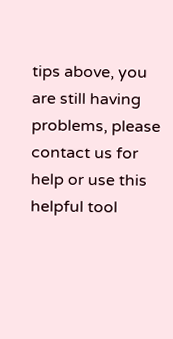tips above, you are still having problems, please contact us for help or use this helpful tool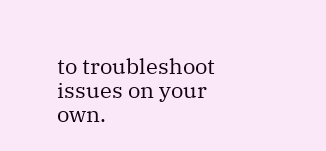to troubleshoot issues on your own.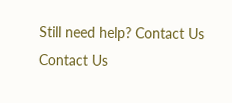Still need help? Contact Us Contact Us